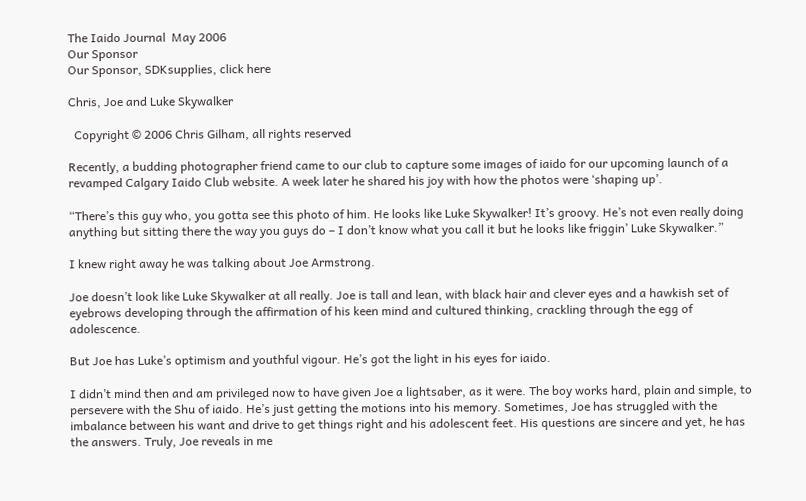The Iaido Journal  May 2006
Our Sponsor
Our Sponsor, SDKsupplies, click here

Chris, Joe and Luke Skywalker

  Copyright © 2006 Chris Gilham, all rights reserved

Recently, a budding photographer friend came to our club to capture some images of iaido for our upcoming launch of a revamped Calgary Iaido Club website. A week later he shared his joy with how the photos were ‘shaping up’.

“There’s this guy who, you gotta see this photo of him. He looks like Luke Skywalker! It’s groovy. He’s not even really doing anything but sitting there the way you guys do – I don’t know what you call it but he looks like friggin’ Luke Skywalker.”

I knew right away he was talking about Joe Armstrong.

Joe doesn’t look like Luke Skywalker at all really. Joe is tall and lean, with black hair and clever eyes and a hawkish set of eyebrows developing through the affirmation of his keen mind and cultured thinking, crackling through the egg of adolescence.

But Joe has Luke’s optimism and youthful vigour. He’s got the light in his eyes for iaido.

I didn’t mind then and am privileged now to have given Joe a lightsaber, as it were. The boy works hard, plain and simple, to persevere with the Shu of iaido. He’s just getting the motions into his memory. Sometimes, Joe has struggled with the imbalance between his want and drive to get things right and his adolescent feet. His questions are sincere and yet, he has the answers. Truly, Joe reveals in me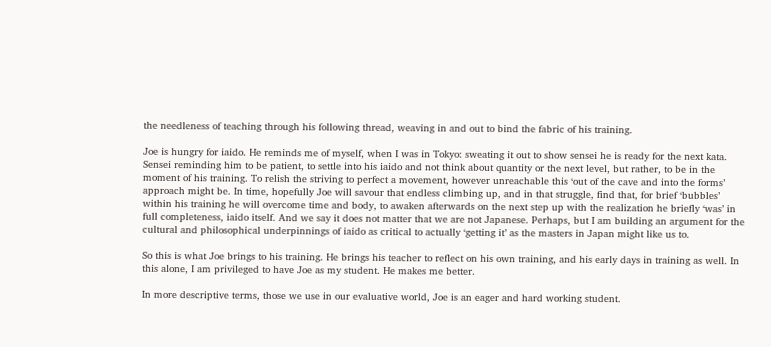the needleness of teaching through his following thread, weaving in and out to bind the fabric of his training.

Joe is hungry for iaido. He reminds me of myself, when I was in Tokyo: sweating it out to show sensei he is ready for the next kata. Sensei reminding him to be patient, to settle into his iaido and not think about quantity or the next level, but rather, to be in the moment of his training. To relish the striving to perfect a movement, however unreachable this ‘out of the cave and into the forms’ approach might be. In time, hopefully Joe will savour that endless climbing up, and in that struggle, find that, for brief ‘bubbles’ within his training he will overcome time and body, to awaken afterwards on the next step up with the realization he briefly ‘was’ in full completeness, iaido itself. And we say it does not matter that we are not Japanese. Perhaps, but I am building an argument for the cultural and philosophical underpinnings of iaido as critical to actually ‘getting it’ as the masters in Japan might like us to.

So this is what Joe brings to his training. He brings his teacher to reflect on his own training, and his early days in training as well. In this alone, I am privileged to have Joe as my student. He makes me better.

In more descriptive terms, those we use in our evaluative world, Joe is an eager and hard working student.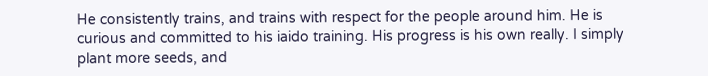He consistently trains, and trains with respect for the people around him. He is curious and committed to his iaido training. His progress is his own really. I simply plant more seeds, and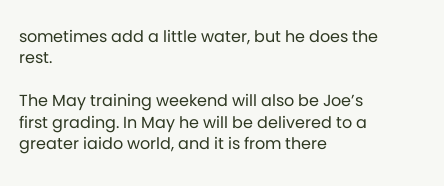sometimes add a little water, but he does the rest.

The May training weekend will also be Joe’s first grading. In May he will be delivered to a greater iaido world, and it is from there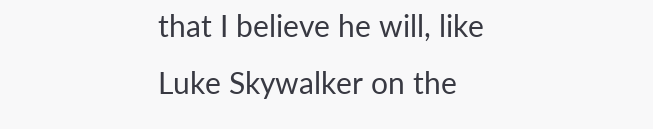that I believe he will, like Luke Skywalker on the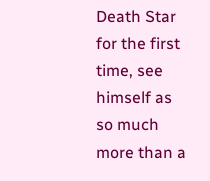Death Star for the first time, see himself as so much more than a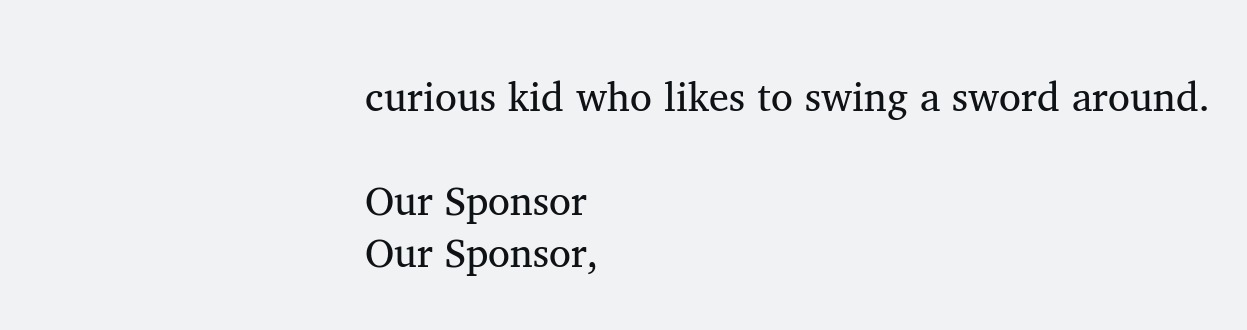curious kid who likes to swing a sword around.

Our Sponsor
Our Sponsor,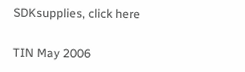SDKsupplies, click here

TIN May 2006